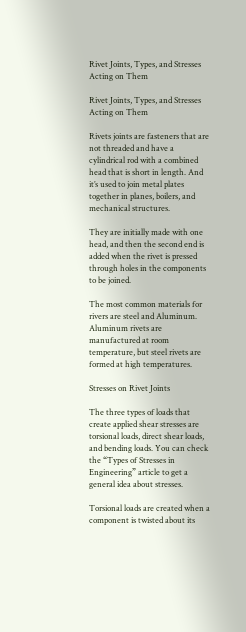Rivet Joints, Types, and Stresses Acting on Them

Rivet Joints, Types, and Stresses Acting on Them

Rivets joints are fasteners that are not threaded and have a cylindrical rod with a combined head that is short in length. And it’s used to join metal plates together in planes, boilers, and mechanical structures.

They are initially made with one head, and then the second end is added when the rivet is pressed through holes in the components to be joined.

The most common materials for rivers are steel and Aluminum. Aluminum rivets are manufactured at room temperature, but steel rivets are formed at high temperatures.

Stresses on Rivet Joints

The three types of loads that create applied shear stresses are torsional loads, direct shear loads, and bending loads. You can check the “Types of Stresses in Engineering” article to get a general idea about stresses.

Torsional loads are created when a component is twisted about its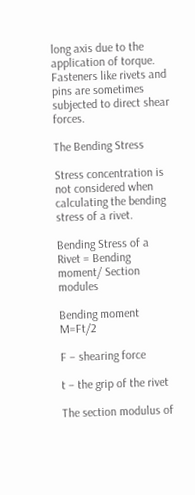long axis due to the application of torque. Fasteners like rivets and pins are sometimes subjected to direct shear forces.

The Bending Stress

Stress concentration is not considered when calculating the bending stress of a rivet.

Bending Stress of a Rivet = Bending moment/ Section modules

Bending moment M=Ft/2

F – shearing force

t – the grip of the rivet

The section modulus of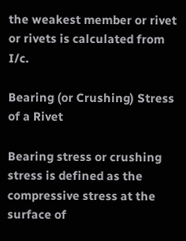the weakest member or rivet or rivets is calculated from I/c.

Bearing (or Crushing) Stress of a Rivet

Bearing stress or crushing stress is defined as the compressive stress at the surface of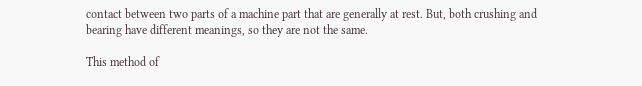contact between two parts of a machine part that are generally at rest. But, both crushing and bearing have different meanings, so they are not the same.

This method of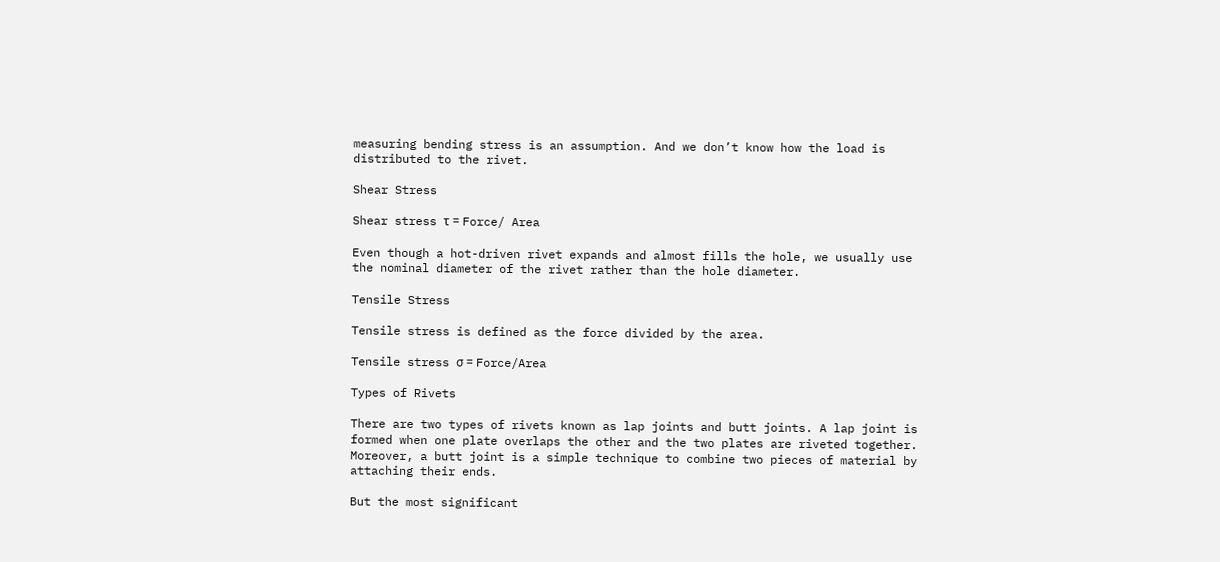measuring bending stress is an assumption. And we don’t know how the load is distributed to the rivet.

Shear Stress

Shear stress τ = Force/ Area

Even though a hot-driven rivet expands and almost fills the hole, we usually use the nominal diameter of the rivet rather than the hole diameter.

Tensile Stress

Tensile stress is defined as the force divided by the area.

Tensile stress σ = Force/Area

Types of Rivets

There are two types of rivets known as lap joints and butt joints. A lap joint is formed when one plate overlaps the other and the two plates are riveted together. Moreover, a butt joint is a simple technique to combine two pieces of material by attaching their ends.

But the most significant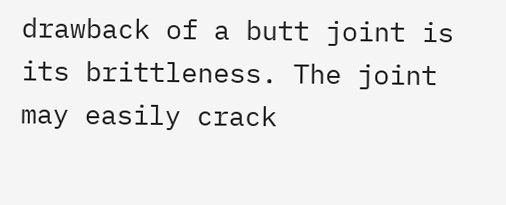drawback of a butt joint is its brittleness. The joint may easily crack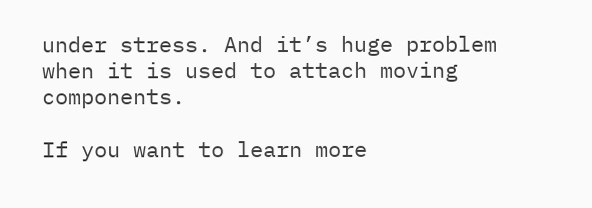under stress. And it’s huge problem when it is used to attach moving components.

If you want to learn more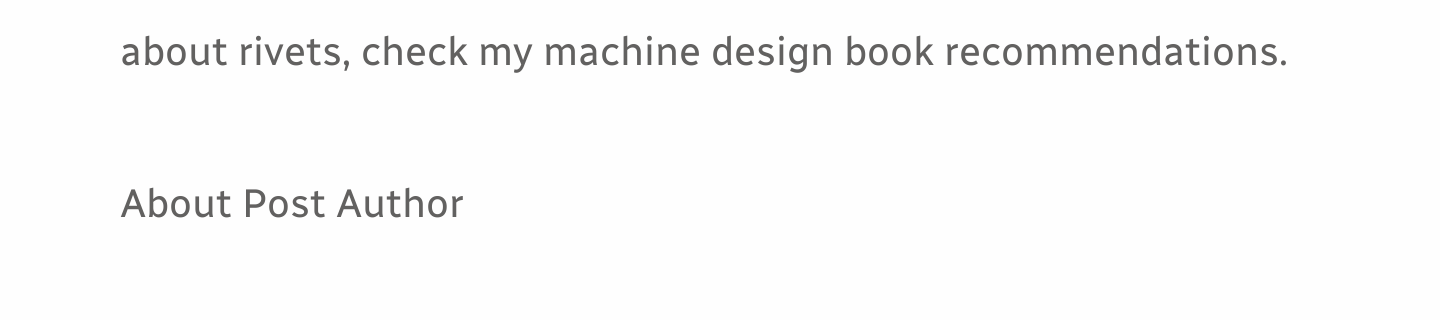about rivets, check my machine design book recommendations.

About Post Author